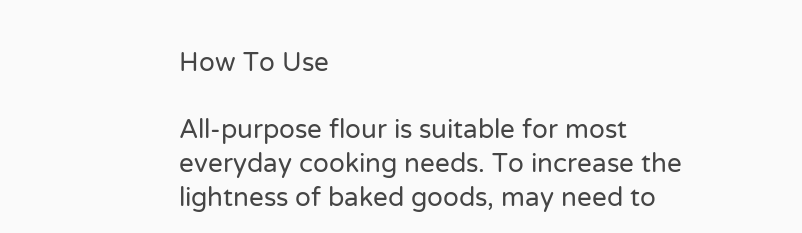How To Use

All-purpose flour is suitable for most everyday cooking needs. To increase the lightness of baked goods, may need to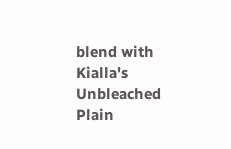blend with Kialla's Unbleached Plain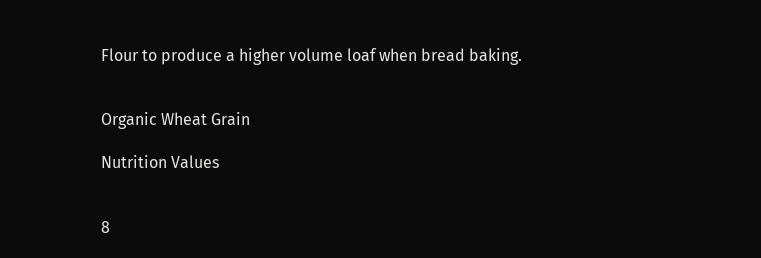Flour to produce a higher volume loaf when bread baking.


Organic Wheat Grain

Nutrition Values


8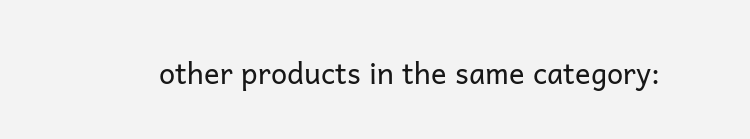other products in the same category: